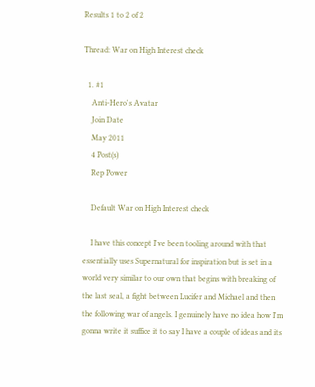Results 1 to 2 of 2

Thread: War on High Interest check

  1. #1
    Anti-Hero's Avatar
    Join Date
    May 2011
    4 Post(s)
    Rep Power

    Default War on High Interest check

    I have this concept I've been tooling around with that essentially uses Supernatural for inspiration but is set in a world very similar to our own that begins with breaking of the last seal, a fight between Lucifer and Michael and then the following war of angels. I genuinely have no idea how I'm gonna write it suffice it to say I have a couple of ideas and its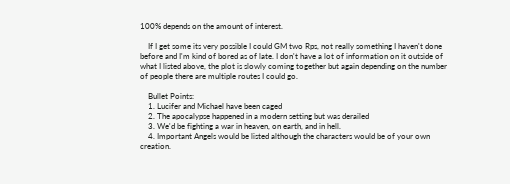100% depends on the amount of interest.

    If I get some its very possible I could GM two Rps, not really something I haven't done before and I'm kind of bored as of late. I don't have a lot of information on it outside of what I listed above, the plot is slowly coming together but again depending on the number of people there are multiple routes I could go.

    Bullet Points:
    1. Lucifer and Michael have been caged
    2. The apocalypse happened in a modern setting but was derailed
    3. We'd be fighting a war in heaven, on earth, and in hell.
    4. Important Angels would be listed although the characters would be of your own creation.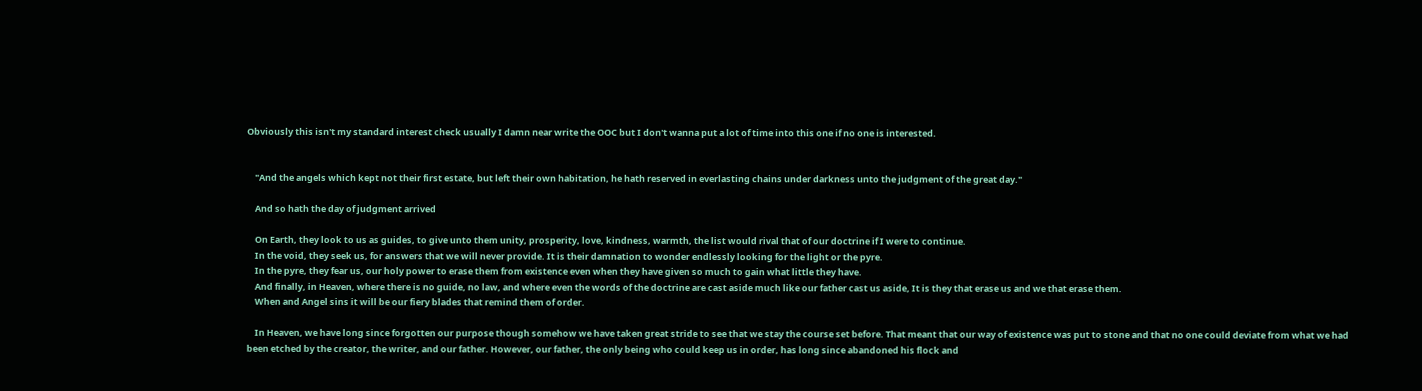Obviously this isn't my standard interest check usually I damn near write the OOC but I don't wanna put a lot of time into this one if no one is interested.


    "And the angels which kept not their first estate, but left their own habitation, he hath reserved in everlasting chains under darkness unto the judgment of the great day."

    And so hath the day of judgment arrived

    On Earth, they look to us as guides, to give unto them unity, prosperity, love, kindness, warmth, the list would rival that of our doctrine if I were to continue.
    In the void, they seek us, for answers that we will never provide. It is their damnation to wonder endlessly looking for the light or the pyre.
    In the pyre, they fear us, our holy power to erase them from existence even when they have given so much to gain what little they have.
    And finally, in Heaven, where there is no guide, no law, and where even the words of the doctrine are cast aside much like our father cast us aside, It is they that erase us and we that erase them.
    When and Angel sins it will be our fiery blades that remind them of order.

    In Heaven, we have long since forgotten our purpose though somehow we have taken great stride to see that we stay the course set before. That meant that our way of existence was put to stone and that no one could deviate from what we had been etched by the creator, the writer, and our father. However, our father, the only being who could keep us in order, has long since abandoned his flock and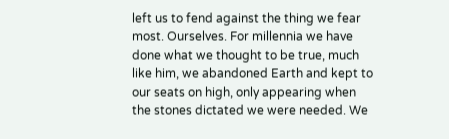left us to fend against the thing we fear most. Ourselves. For millennia we have done what we thought to be true, much like him, we abandoned Earth and kept to our seats on high, only appearing when the stones dictated we were needed. We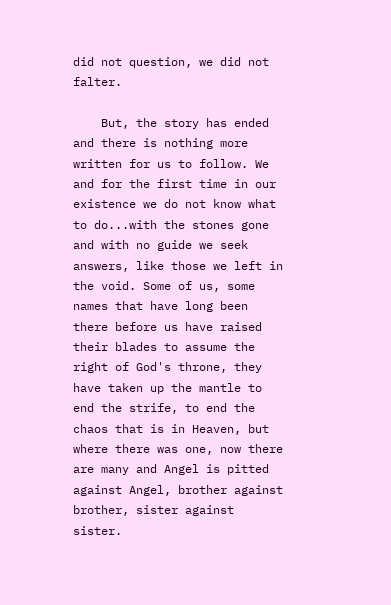did not question, we did not falter.

    But, the story has ended and there is nothing more written for us to follow. We and for the first time in our existence we do not know what to do...with the stones gone and with no guide we seek answers, like those we left in the void. Some of us, some names that have long been there before us have raised their blades to assume the right of God's throne, they have taken up the mantle to end the strife, to end the chaos that is in Heaven, but where there was one, now there are many and Angel is pitted against Angel, brother against brother, sister against sister.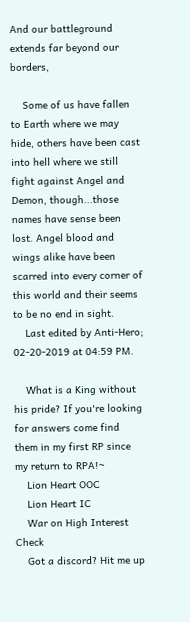And our battleground extends far beyond our borders,

    Some of us have fallen to Earth where we may hide, others have been cast into hell where we still fight against Angel and Demon, though...those names have sense been lost. Angel blood and wings alike have been scarred into every corner of this world and their seems to be no end in sight.
    Last edited by Anti-Hero; 02-20-2019 at 04:59 PM.

    What is a King without his pride? If you're looking for answers come find them in my first RP since my return to RPA!~
    Lion Heart OOC
    Lion Heart IC
    War on High Interest Check
    Got a discord? Hit me up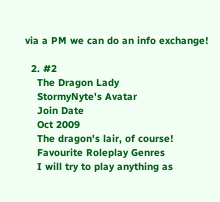via a PM we can do an info exchange!

  2. #2
    The Dragon Lady
    StormyNyte's Avatar
    Join Date
    Oct 2009
    The dragon's lair, of course!
    Favourite Roleplay Genres
    I will try to play anything as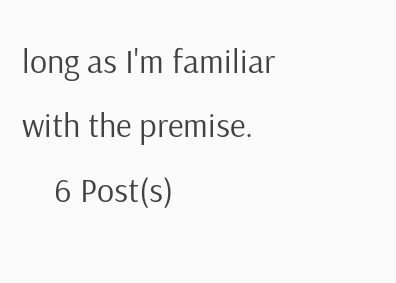long as I'm familiar with the premise.
    6 Post(s)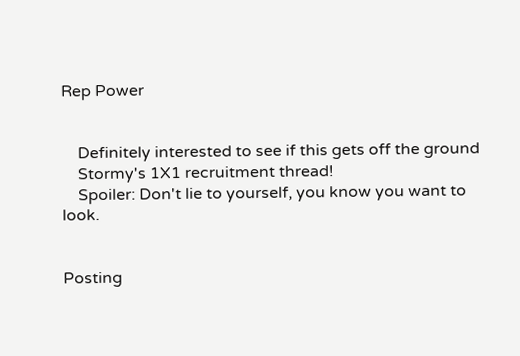Rep Power


    Definitely interested to see if this gets off the ground
    Stormy's 1X1 recruitment thread!
    Spoiler: Don't lie to yourself, you know you want to look.


Posting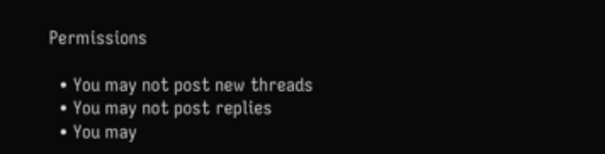Permissions

  • You may not post new threads
  • You may not post replies
  • You may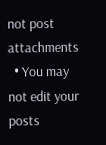not post attachments
  • You may not edit your posts